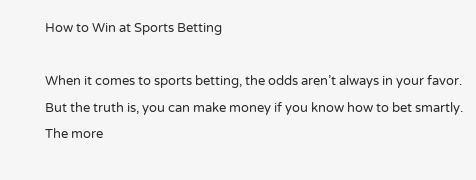How to Win at Sports Betting

When it comes to sports betting, the odds aren’t always in your favor. But the truth is, you can make money if you know how to bet smartly. The more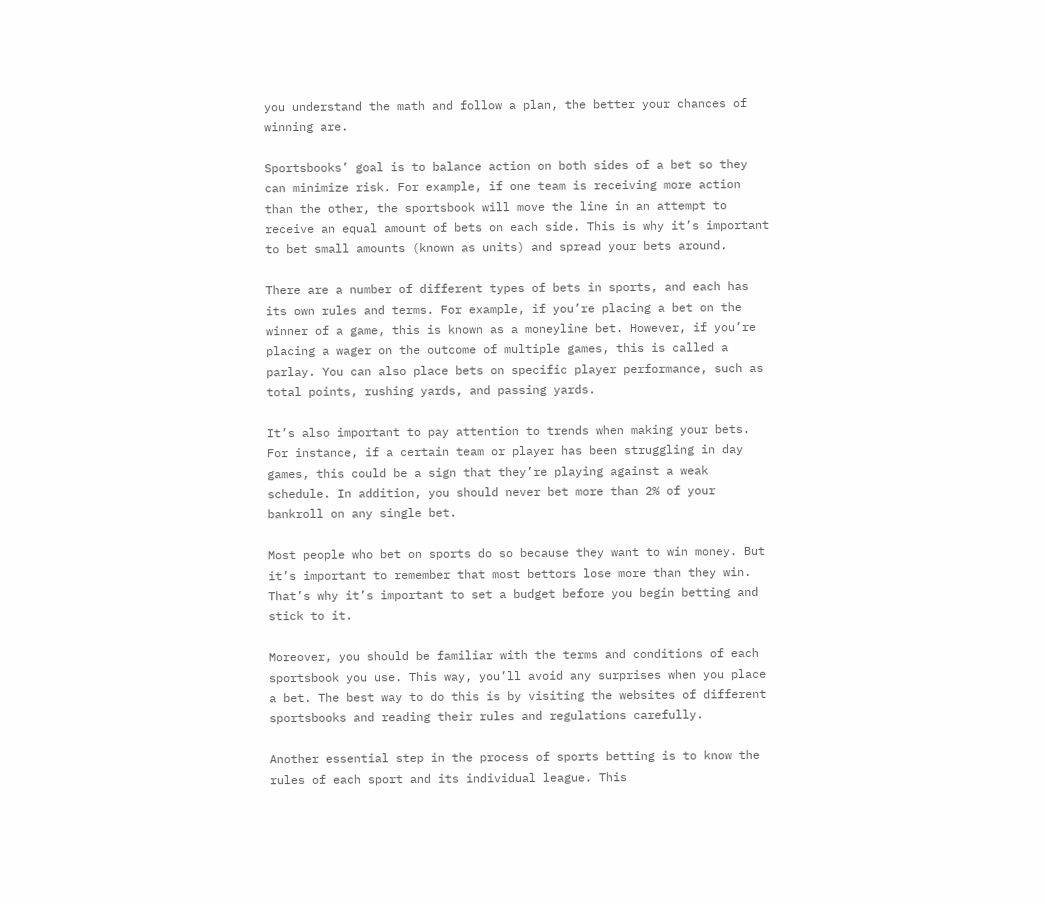you understand the math and follow a plan, the better your chances of winning are.

Sportsbooks’ goal is to balance action on both sides of a bet so they can minimize risk. For example, if one team is receiving more action than the other, the sportsbook will move the line in an attempt to receive an equal amount of bets on each side. This is why it’s important to bet small amounts (known as units) and spread your bets around.

There are a number of different types of bets in sports, and each has its own rules and terms. For example, if you’re placing a bet on the winner of a game, this is known as a moneyline bet. However, if you’re placing a wager on the outcome of multiple games, this is called a parlay. You can also place bets on specific player performance, such as total points, rushing yards, and passing yards.

It’s also important to pay attention to trends when making your bets. For instance, if a certain team or player has been struggling in day games, this could be a sign that they’re playing against a weak schedule. In addition, you should never bet more than 2% of your bankroll on any single bet.

Most people who bet on sports do so because they want to win money. But it’s important to remember that most bettors lose more than they win. That’s why it’s important to set a budget before you begin betting and stick to it.

Moreover, you should be familiar with the terms and conditions of each sportsbook you use. This way, you’ll avoid any surprises when you place a bet. The best way to do this is by visiting the websites of different sportsbooks and reading their rules and regulations carefully.

Another essential step in the process of sports betting is to know the rules of each sport and its individual league. This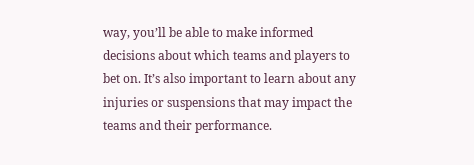way, you’ll be able to make informed decisions about which teams and players to bet on. It’s also important to learn about any injuries or suspensions that may impact the teams and their performance.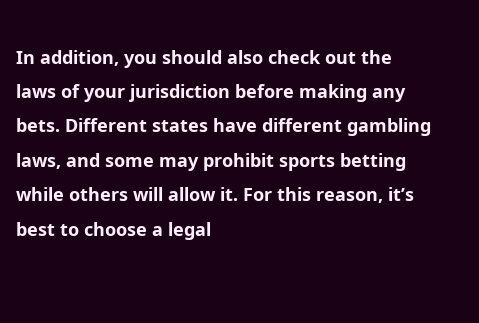In addition, you should also check out the laws of your jurisdiction before making any bets. Different states have different gambling laws, and some may prohibit sports betting while others will allow it. For this reason, it’s best to choose a legal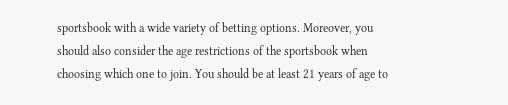sportsbook with a wide variety of betting options. Moreover, you should also consider the age restrictions of the sportsbook when choosing which one to join. You should be at least 21 years of age to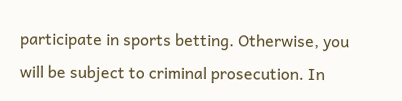participate in sports betting. Otherwise, you will be subject to criminal prosecution. In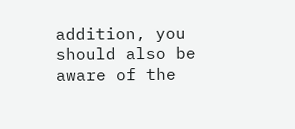addition, you should also be aware of the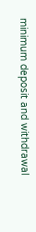minimum deposit and withdrawal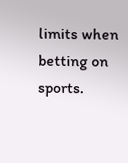limits when betting on sports.